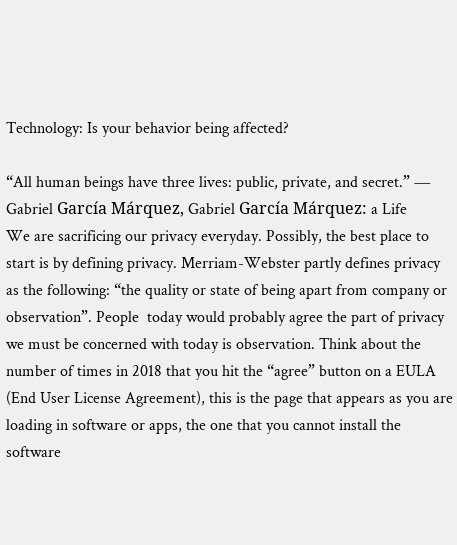Technology: Is your behavior being affected?

“All human beings have three lives: public, private, and secret.” ― Gabriel García Márquez, Gabriel García Márquez: a Life
We are sacrificing our privacy everyday. Possibly, the best place to start is by defining privacy. Merriam-Webster partly defines privacy as the following: “the quality or state of being apart from company or observation”. People  today would probably agree the part of privacy we must be concerned with today is observation. Think about the number of times in 2018 that you hit the “agree” button on a EULA (End User License Agreement), this is the page that appears as you are loading in software or apps, the one that you cannot install the software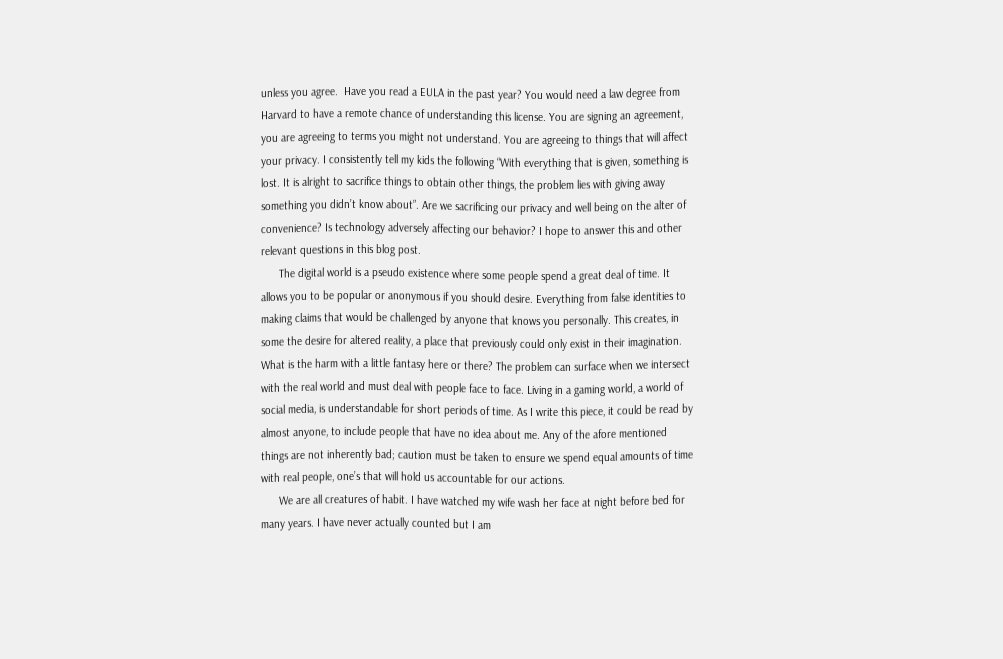unless you agree.  Have you read a EULA in the past year? You would need a law degree from Harvard to have a remote chance of understanding this license. You are signing an agreement, you are agreeing to terms you might not understand. You are agreeing to things that will affect your privacy. I consistently tell my kids the following “With everything that is given, something is lost. It is alright to sacrifice things to obtain other things, the problem lies with giving away something you didn’t know about”. Are we sacrificing our privacy and well being on the alter of convenience? Is technology adversely affecting our behavior? I hope to answer this and other relevant questions in this blog post.
      The digital world is a pseudo existence where some people spend a great deal of time. It allows you to be popular or anonymous if you should desire. Everything from false identities to making claims that would be challenged by anyone that knows you personally. This creates, in some the desire for altered reality, a place that previously could only exist in their imagination. What is the harm with a little fantasy here or there? The problem can surface when we intersect with the real world and must deal with people face to face. Living in a gaming world, a world of social media, is understandable for short periods of time. As I write this piece, it could be read by almost anyone, to include people that have no idea about me. Any of the afore mentioned things are not inherently bad; caution must be taken to ensure we spend equal amounts of time with real people, one’s that will hold us accountable for our actions.
      We are all creatures of habit. I have watched my wife wash her face at night before bed for many years. I have never actually counted but I am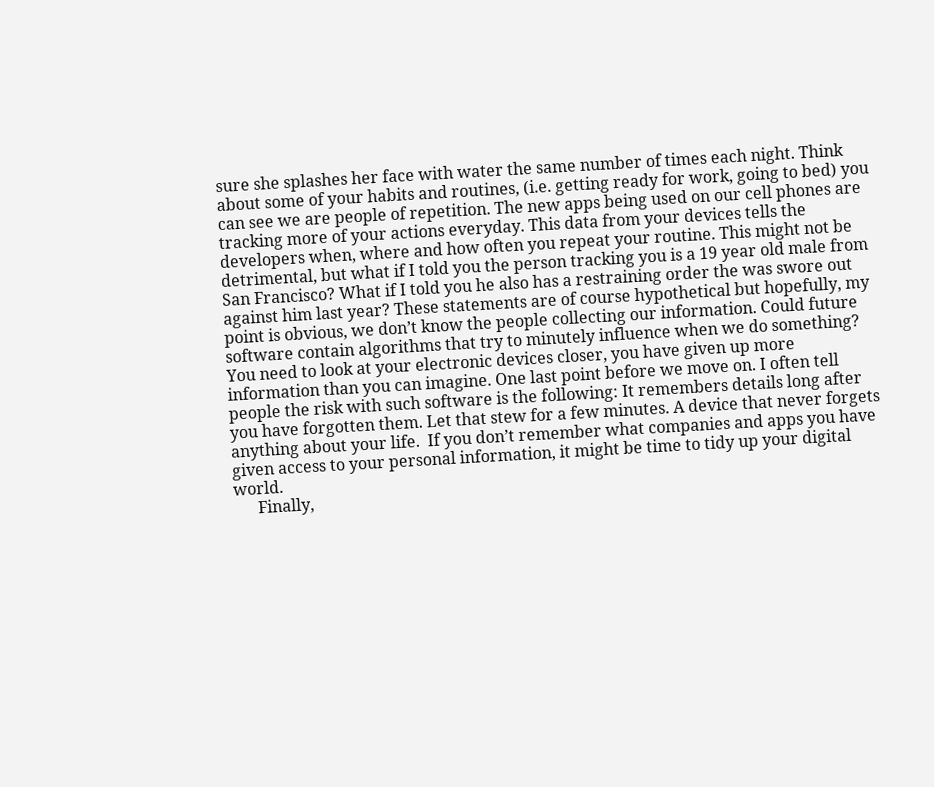sure she splashes her face with water the same number of times each night. Think about some of your habits and routines, (i.e. getting ready for work, going to bed) you can see we are people of repetition. The new apps being used on our cell phones are tracking more of your actions everyday. This data from your devices tells the developers when, where and how often you repeat your routine. This might not be detrimental, but what if I told you the person tracking you is a 19 year old male from San Francisco? What if I told you he also has a restraining order the was swore out against him last year? These statements are of course hypothetical but hopefully, my point is obvious, we don’t know the people collecting our information. Could future software contain algorithms that try to minutely influence when we do something? You need to look at your electronic devices closer, you have given up more information than you can imagine. One last point before we move on. I often tell people the risk with such software is the following: It remembers details long after you have forgotten them. Let that stew for a few minutes. A device that never forgets anything about your life.  If you don’t remember what companies and apps you have given access to your personal information, it might be time to tidy up your digital world.
      Finally,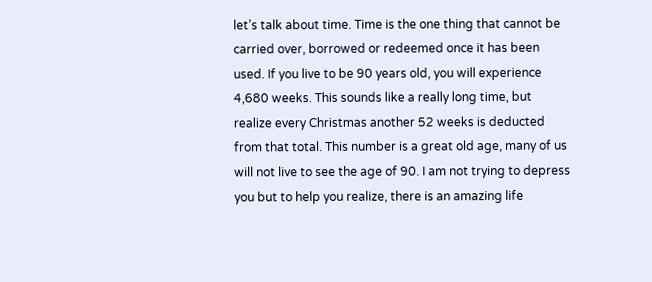let’s talk about time. Time is the one thing that cannot be carried over, borrowed or redeemed once it has been used. If you live to be 90 years old, you will experience 4,680 weeks. This sounds like a really long time, but realize every Christmas another 52 weeks is deducted from that total. This number is a great old age, many of us will not live to see the age of 90. I am not trying to depress you but to help you realize, there is an amazing life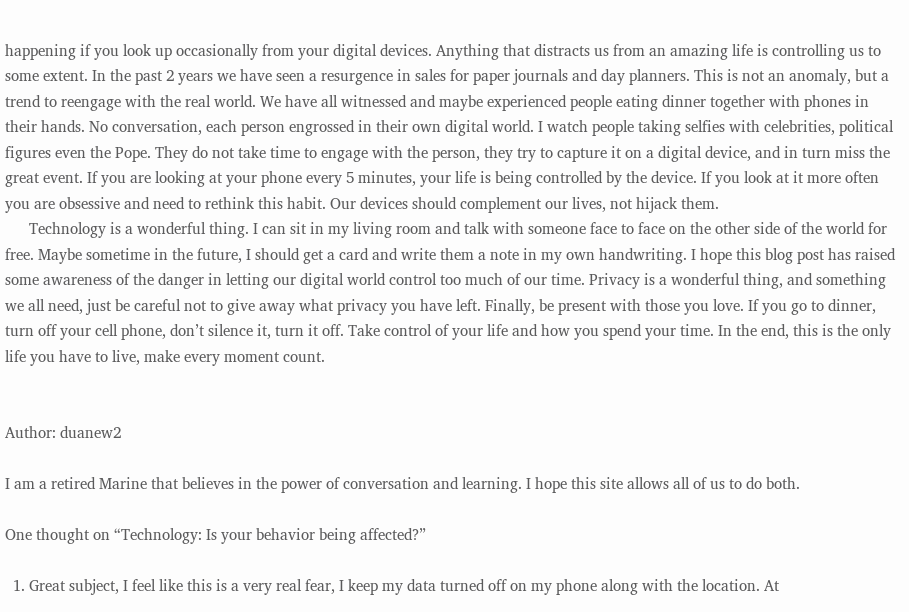happening if you look up occasionally from your digital devices. Anything that distracts us from an amazing life is controlling us to some extent. In the past 2 years we have seen a resurgence in sales for paper journals and day planners. This is not an anomaly, but a trend to reengage with the real world. We have all witnessed and maybe experienced people eating dinner together with phones in their hands. No conversation, each person engrossed in their own digital world. I watch people taking selfies with celebrities, political figures even the Pope. They do not take time to engage with the person, they try to capture it on a digital device, and in turn miss the great event. If you are looking at your phone every 5 minutes, your life is being controlled by the device. If you look at it more often you are obsessive and need to rethink this habit. Our devices should complement our lives, not hijack them.
      Technology is a wonderful thing. I can sit in my living room and talk with someone face to face on the other side of the world for free. Maybe sometime in the future, I should get a card and write them a note in my own handwriting. I hope this blog post has raised some awareness of the danger in letting our digital world control too much of our time. Privacy is a wonderful thing, and something we all need, just be careful not to give away what privacy you have left. Finally, be present with those you love. If you go to dinner, turn off your cell phone, don’t silence it, turn it off. Take control of your life and how you spend your time. In the end, this is the only life you have to live, make every moment count.


Author: duanew2

I am a retired Marine that believes in the power of conversation and learning. I hope this site allows all of us to do both.

One thought on “Technology: Is your behavior being affected?”

  1. Great subject, I feel like this is a very real fear, I keep my data turned off on my phone along with the location. At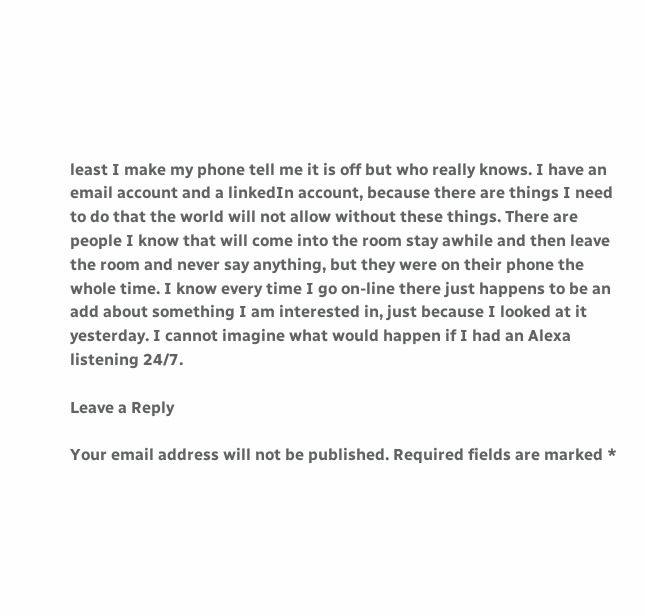least I make my phone tell me it is off but who really knows. I have an email account and a linkedIn account, because there are things I need to do that the world will not allow without these things. There are people I know that will come into the room stay awhile and then leave the room and never say anything, but they were on their phone the whole time. I know every time I go on-line there just happens to be an add about something I am interested in, just because I looked at it yesterday. I cannot imagine what would happen if I had an Alexa listening 24/7.

Leave a Reply

Your email address will not be published. Required fields are marked *